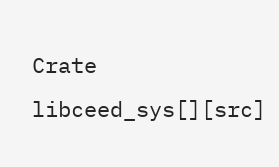Crate libceed_sys[][src]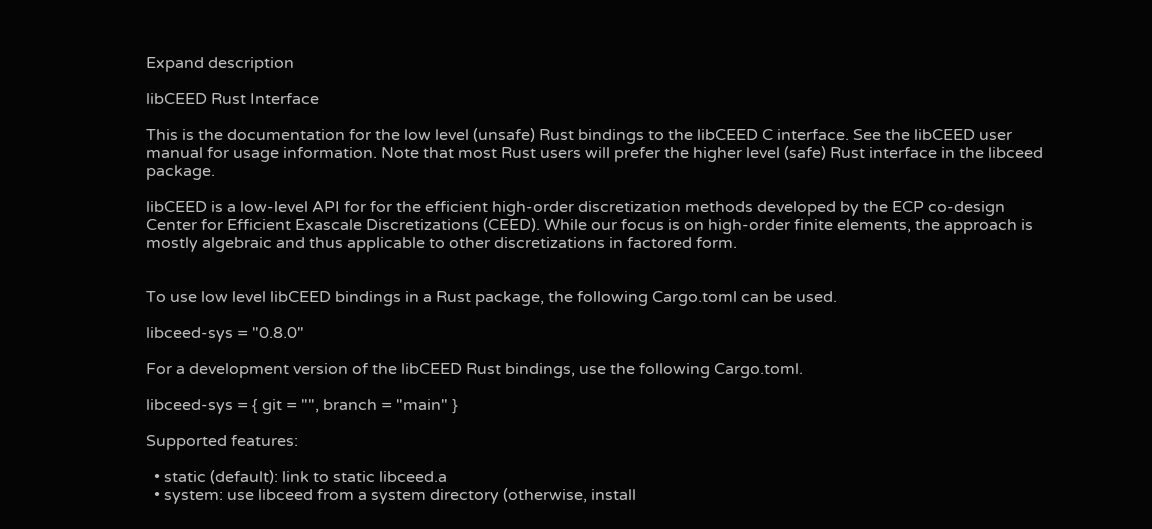Expand description

libCEED Rust Interface

This is the documentation for the low level (unsafe) Rust bindings to the libCEED C interface. See the libCEED user manual for usage information. Note that most Rust users will prefer the higher level (safe) Rust interface in the libceed package.

libCEED is a low-level API for for the efficient high-order discretization methods developed by the ECP co-design Center for Efficient Exascale Discretizations (CEED). While our focus is on high-order finite elements, the approach is mostly algebraic and thus applicable to other discretizations in factored form.


To use low level libCEED bindings in a Rust package, the following Cargo.toml can be used.

libceed-sys = "0.8.0"

For a development version of the libCEED Rust bindings, use the following Cargo.toml.

libceed-sys = { git = "", branch = "main" }

Supported features:

  • static (default): link to static libceed.a
  • system: use libceed from a system directory (otherwise, install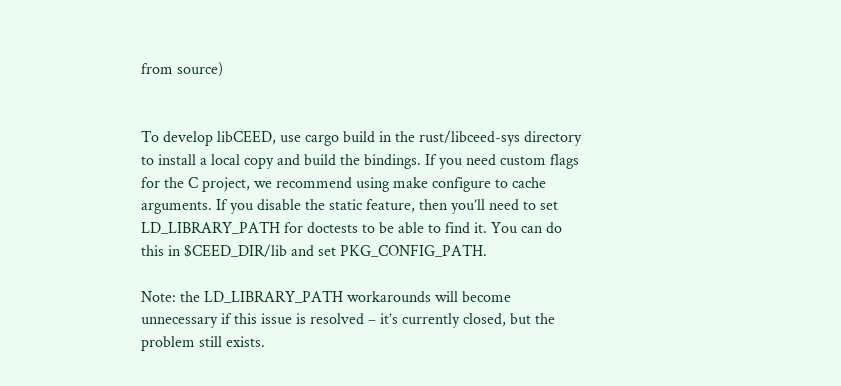from source)


To develop libCEED, use cargo build in the rust/libceed-sys directory to install a local copy and build the bindings. If you need custom flags for the C project, we recommend using make configure to cache arguments. If you disable the static feature, then you’ll need to set LD_LIBRARY_PATH for doctests to be able to find it. You can do this in $CEED_DIR/lib and set PKG_CONFIG_PATH.

Note: the LD_LIBRARY_PATH workarounds will become unnecessary if this issue is resolved – it’s currently closed, but the problem still exists.